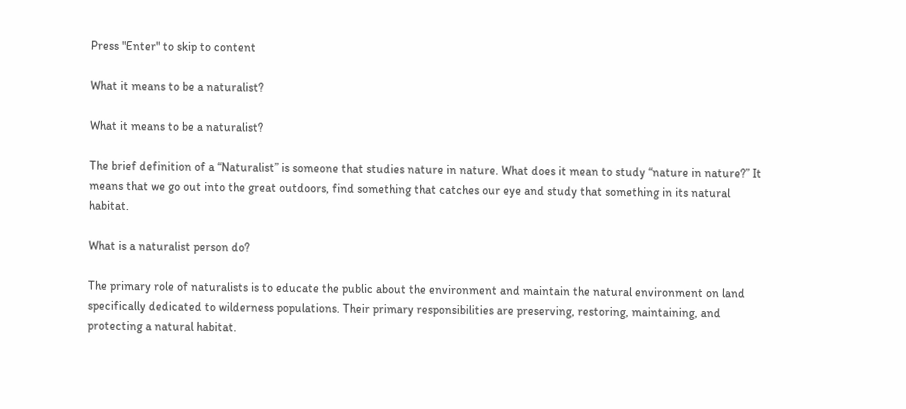Press "Enter" to skip to content

What it means to be a naturalist?

What it means to be a naturalist?

The brief definition of a “Naturalist” is someone that studies nature in nature. What does it mean to study “nature in nature?” It means that we go out into the great outdoors, find something that catches our eye and study that something in its natural habitat.

What is a naturalist person do?

The primary role of naturalists is to educate the public about the environment and maintain the natural environment on land specifically dedicated to wilderness populations. Their primary responsibilities are preserving, restoring, maintaining, and protecting a natural habitat.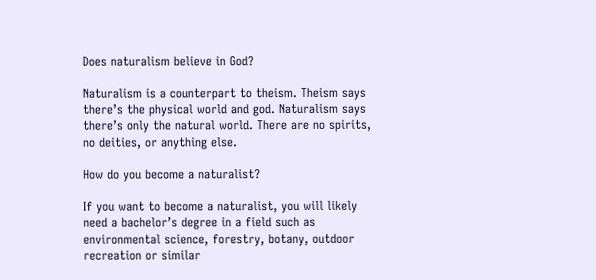Does naturalism believe in God?

Naturalism is a counterpart to theism. Theism says there’s the physical world and god. Naturalism says there’s only the natural world. There are no spirits, no deities, or anything else.

How do you become a naturalist?

If you want to become a naturalist, you will likely need a bachelor’s degree in a field such as environmental science, forestry, botany, outdoor recreation or similar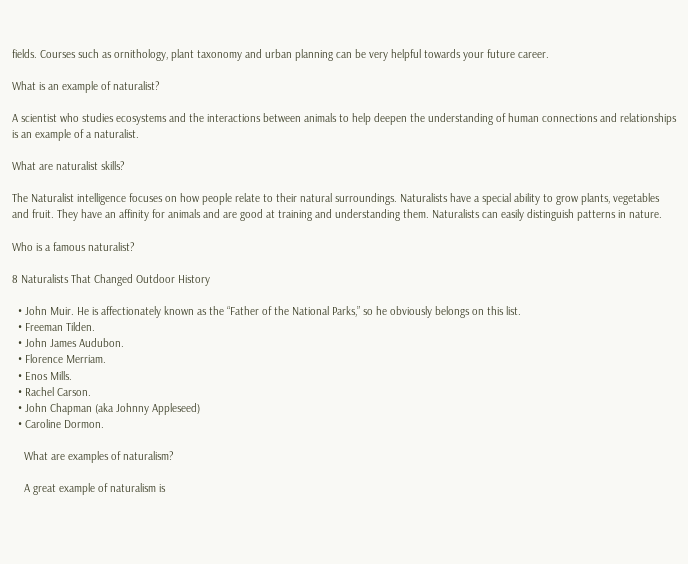fields. Courses such as ornithology, plant taxonomy and urban planning can be very helpful towards your future career.

What is an example of naturalist?

A scientist who studies ecosystems and the interactions between animals to help deepen the understanding of human connections and relationships is an example of a naturalist.

What are naturalist skills?

The Naturalist intelligence focuses on how people relate to their natural surroundings. Naturalists have a special ability to grow plants, vegetables and fruit. They have an affinity for animals and are good at training and understanding them. Naturalists can easily distinguish patterns in nature.

Who is a famous naturalist?

8 Naturalists That Changed Outdoor History

  • John Muir. He is affectionately known as the “Father of the National Parks,” so he obviously belongs on this list.
  • Freeman Tilden.
  • John James Audubon.
  • Florence Merriam.
  • Enos Mills.
  • Rachel Carson.
  • John Chapman (aka Johnny Appleseed)
  • Caroline Dormon.

    What are examples of naturalism?

    A great example of naturalism is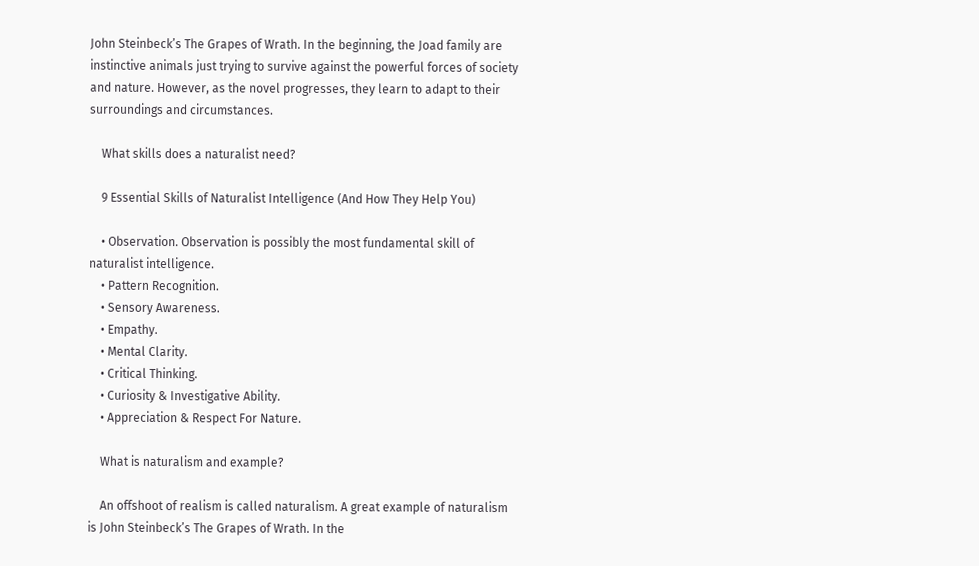John Steinbeck’s The Grapes of Wrath. In the beginning, the Joad family are instinctive animals just trying to survive against the powerful forces of society and nature. However, as the novel progresses, they learn to adapt to their surroundings and circumstances.

    What skills does a naturalist need?

    9 Essential Skills of Naturalist Intelligence (And How They Help You)

    • Observation. Observation is possibly the most fundamental skill of naturalist intelligence.
    • Pattern Recognition.
    • Sensory Awareness.
    • Empathy.
    • Mental Clarity.
    • Critical Thinking.
    • Curiosity & Investigative Ability.
    • Appreciation & Respect For Nature.

    What is naturalism and example?

    An offshoot of realism is called naturalism. A great example of naturalism is John Steinbeck’s The Grapes of Wrath. In the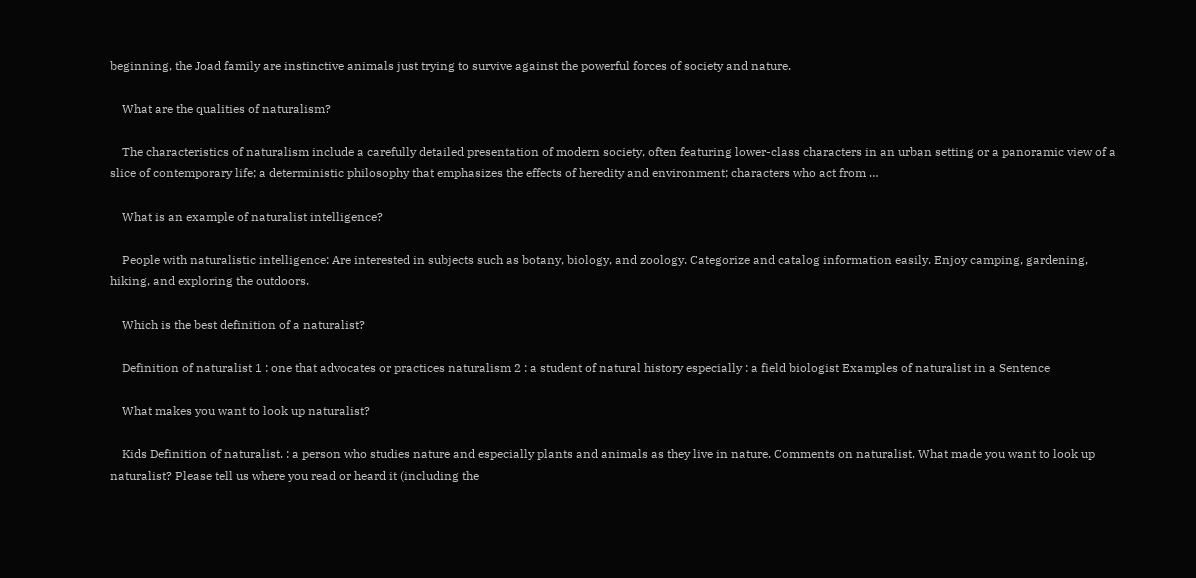beginning, the Joad family are instinctive animals just trying to survive against the powerful forces of society and nature.

    What are the qualities of naturalism?

    The characteristics of naturalism include a carefully detailed presentation of modern society, often featuring lower-class characters in an urban setting or a panoramic view of a slice of contemporary life; a deterministic philosophy that emphasizes the effects of heredity and environment; characters who act from …

    What is an example of naturalist intelligence?

    People with naturalistic intelligence: Are interested in subjects such as botany, biology, and zoology. Categorize and catalog information easily. Enjoy camping, gardening, hiking, and exploring the outdoors.

    Which is the best definition of a naturalist?

    Definition of naturalist 1 : one that advocates or practices naturalism 2 : a student of natural history especially : a field biologist Examples of naturalist in a Sentence

    What makes you want to look up naturalist?

    Kids Definition of naturalist. : a person who studies nature and especially plants and animals as they live in nature. Comments on naturalist. What made you want to look up naturalist? Please tell us where you read or heard it (including the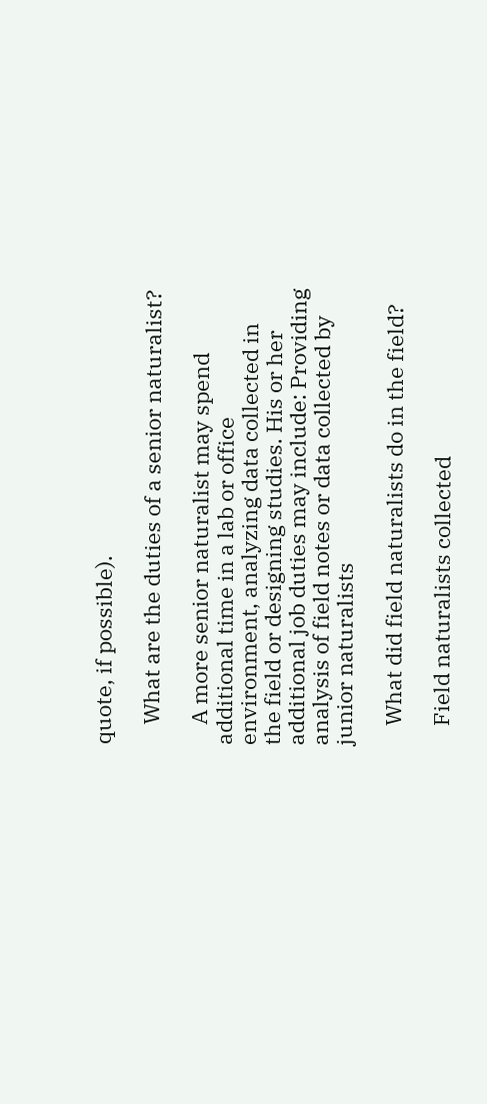quote, if possible).

    What are the duties of a senior naturalist?

    A more senior naturalist may spend additional time in a lab or office environment, analyzing data collected in the field or designing studies. His or her additional job duties may include: Providing analysis of field notes or data collected by junior naturalists

    What did field naturalists do in the field?

    Field naturalists collected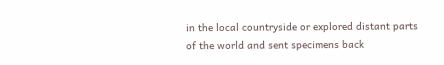in the local countryside or explored distant parts of the world and sent specimens back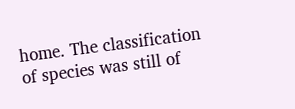home. The classification of species was still of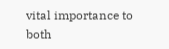vital importance to both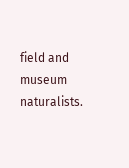field and museum naturalists.